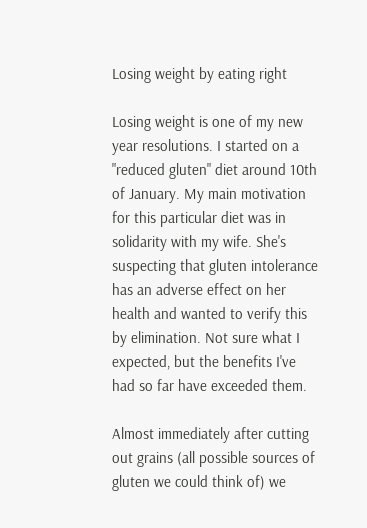Losing weight by eating right

Losing weight is one of my new year resolutions. I started on a "reduced gluten" diet around 10th of January. My main motivation for this particular diet was in solidarity with my wife. She's suspecting that gluten intolerance has an adverse effect on her health and wanted to verify this by elimination. Not sure what I expected, but the benefits I've had so far have exceeded them.

Almost immediately after cutting out grains (all possible sources of gluten we could think of) we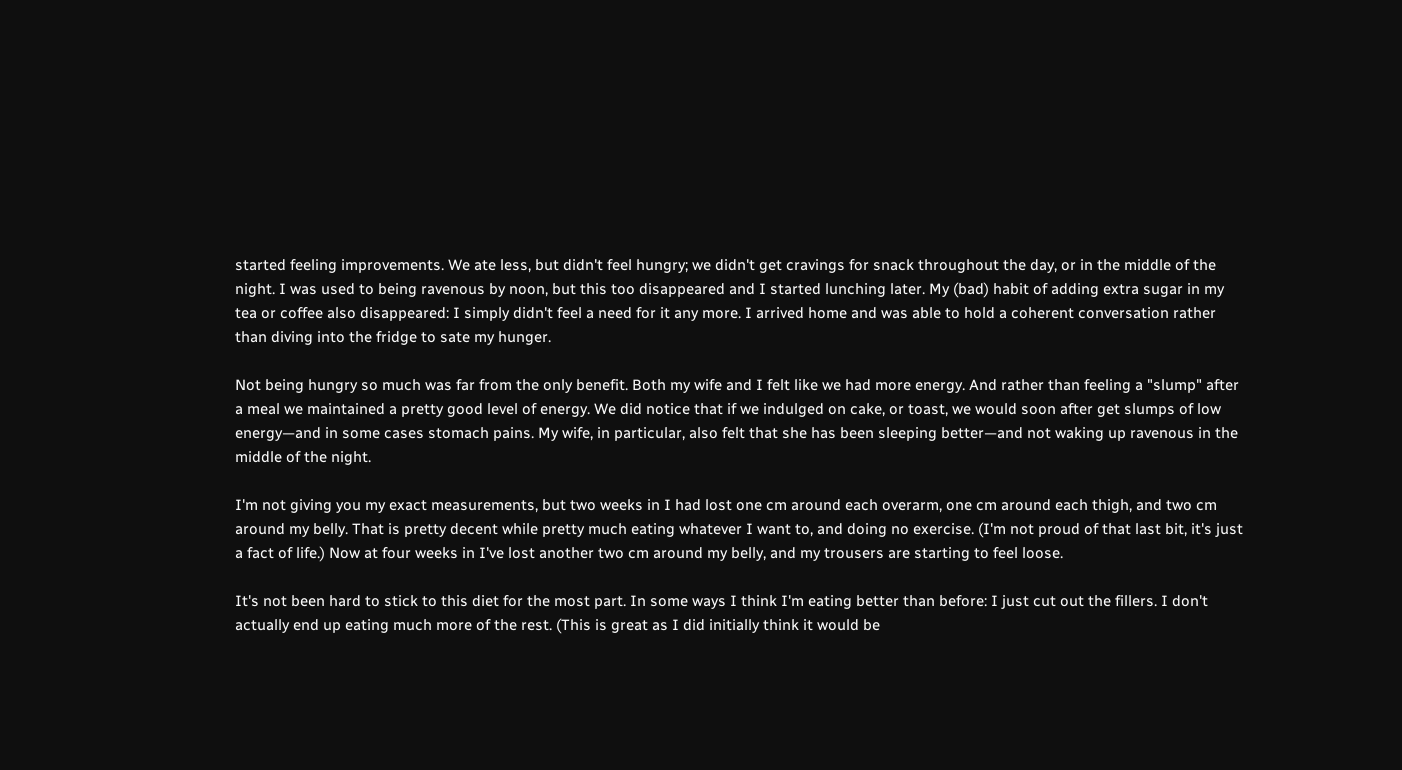started feeling improvements. We ate less, but didn't feel hungry; we didn't get cravings for snack throughout the day, or in the middle of the night. I was used to being ravenous by noon, but this too disappeared and I started lunching later. My (bad) habit of adding extra sugar in my tea or coffee also disappeared: I simply didn't feel a need for it any more. I arrived home and was able to hold a coherent conversation rather than diving into the fridge to sate my hunger.

Not being hungry so much was far from the only benefit. Both my wife and I felt like we had more energy. And rather than feeling a "slump" after a meal we maintained a pretty good level of energy. We did notice that if we indulged on cake, or toast, we would soon after get slumps of low energy—and in some cases stomach pains. My wife, in particular, also felt that she has been sleeping better—and not waking up ravenous in the middle of the night.

I'm not giving you my exact measurements, but two weeks in I had lost one cm around each overarm, one cm around each thigh, and two cm around my belly. That is pretty decent while pretty much eating whatever I want to, and doing no exercise. (I'm not proud of that last bit, it's just a fact of life.) Now at four weeks in I've lost another two cm around my belly, and my trousers are starting to feel loose.

It's not been hard to stick to this diet for the most part. In some ways I think I'm eating better than before: I just cut out the fillers. I don't actually end up eating much more of the rest. (This is great as I did initially think it would be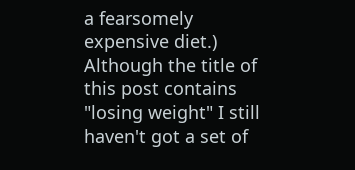a fearsomely expensive diet.) Although the title of this post contains "losing weight" I still haven't got a set of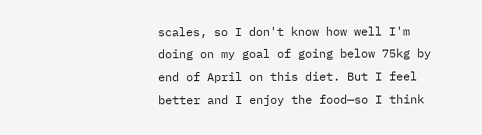scales, so I don't know how well I'm doing on my goal of going below 75kg by end of April on this diet. But I feel better and I enjoy the food—so I think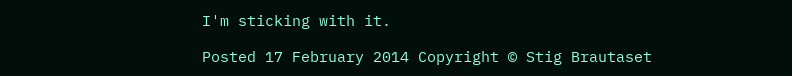I'm sticking with it.

Posted 17 February 2014 Copyright © Stig Brautaset